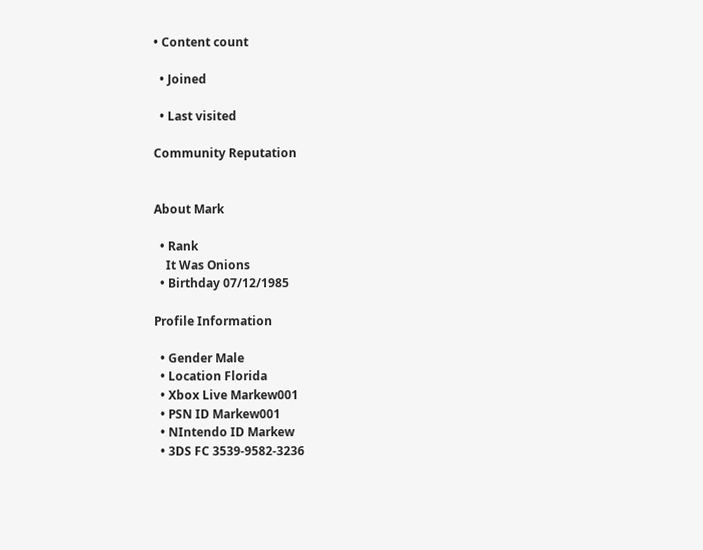• Content count

  • Joined

  • Last visited

Community Reputation


About Mark

  • Rank
    It Was Onions
  • Birthday 07/12/1985

Profile Information

  • Gender Male
  • Location Florida
  • Xbox Live Markew001
  • PSN ID Markew001
  • NIntendo ID Markew
  • 3DS FC 3539-9582-3236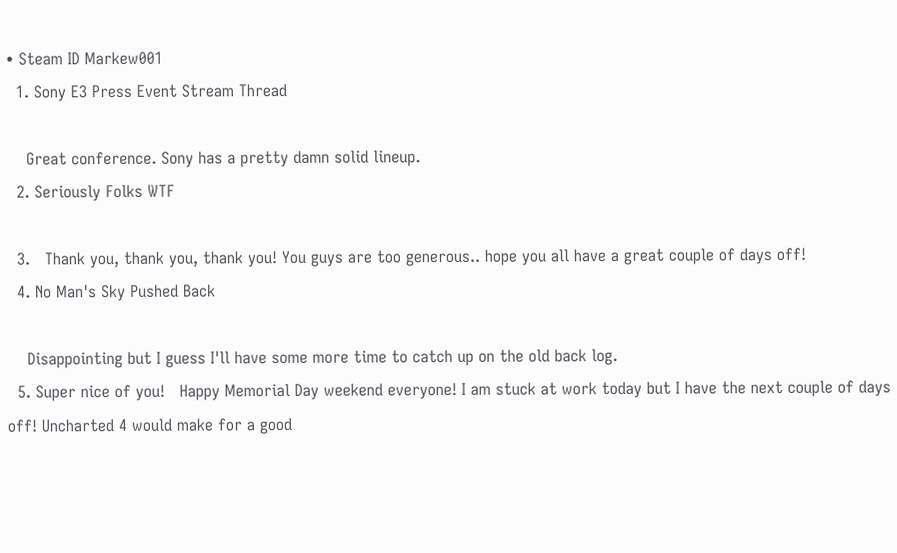• Steam ID Markew001
  1. Sony E3 Press Event Stream Thread

    Great conference. Sony has a pretty damn solid lineup.
  2. Seriously Folks WTF

  3.   Thank you, thank you, thank you! You guys are too generous.. hope you all have a great couple of days off!
  4. No Man's Sky Pushed Back

    Disappointing but I guess I'll have some more time to catch up on the old back log.
  5. Super nice of you!   Happy Memorial Day weekend everyone! I am stuck at work today but I have the next couple of days off! Uncharted 4 would make for a good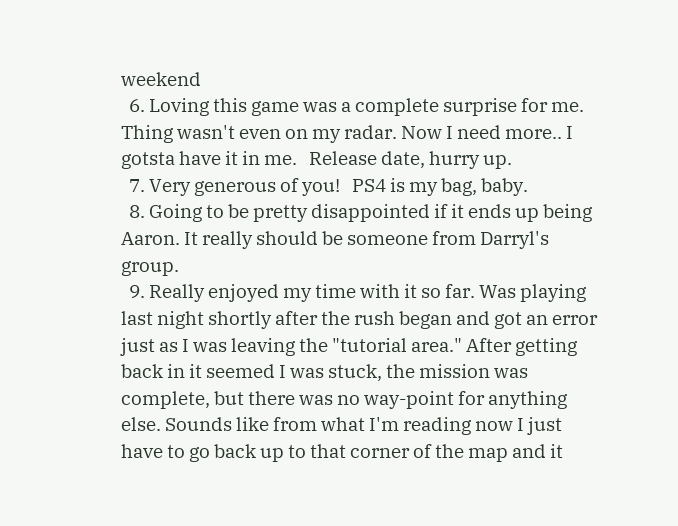weekend
  6. Loving this game was a complete surprise for me. Thing wasn't even on my radar. Now I need more.. I gotsta have it in me.   Release date, hurry up.
  7. Very generous of you!   PS4 is my bag, baby.
  8. Going to be pretty disappointed if it ends up being Aaron. It really should be someone from Darryl's group.
  9. Really enjoyed my time with it so far. Was playing last night shortly after the rush began and got an error just as I was leaving the "tutorial area." After getting back in it seemed I was stuck, the mission was complete, but there was no way-point for anything else. Sounds like from what I'm reading now I just have to go back up to that corner of the map and it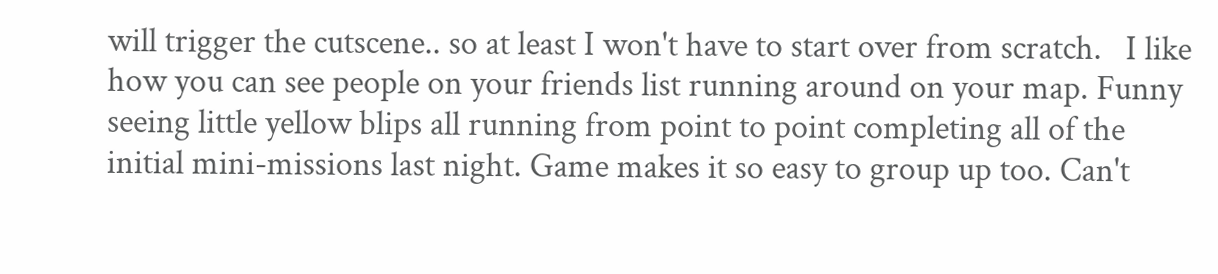will trigger the cutscene.. so at least I won't have to start over from scratch.   I like how you can see people on your friends list running around on your map. Funny seeing little yellow blips all running from point to point completing all of the initial mini-missions last night. Game makes it so easy to group up too. Can't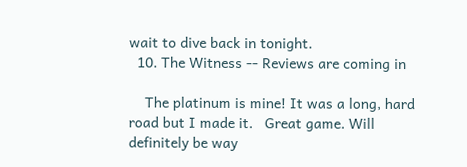wait to dive back in tonight.
  10. The Witness -- Reviews are coming in

    The platinum is mine! It was a long, hard road but I made it.   Great game. Will definitely be way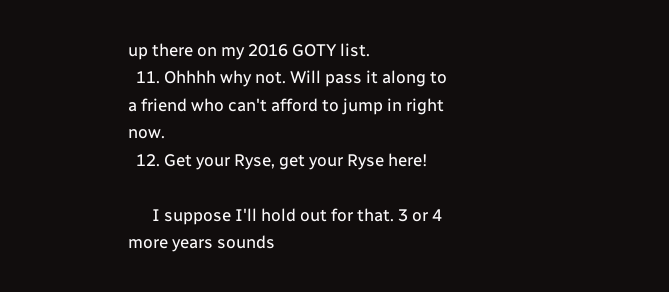up there on my 2016 GOTY list.
  11. Ohhhh why not. Will pass it along to a friend who can't afford to jump in right now.
  12. Get your Ryse, get your Ryse here!

      I suppose I'll hold out for that. 3 or 4 more years sounds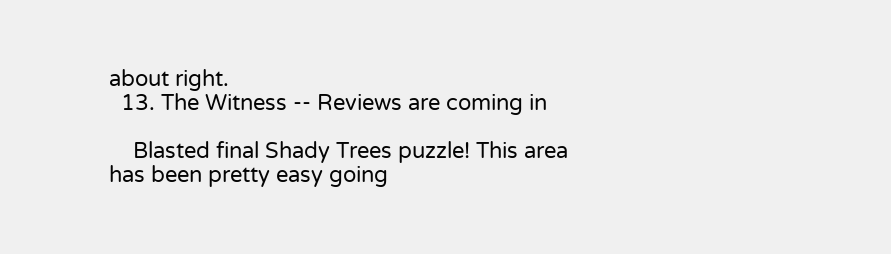about right.
  13. The Witness -- Reviews are coming in

    Blasted final Shady Trees puzzle! This area has been pretty easy going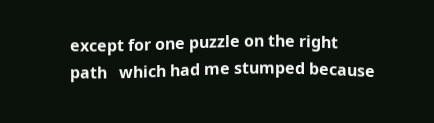except for one puzzle on the right path   which had me stumped because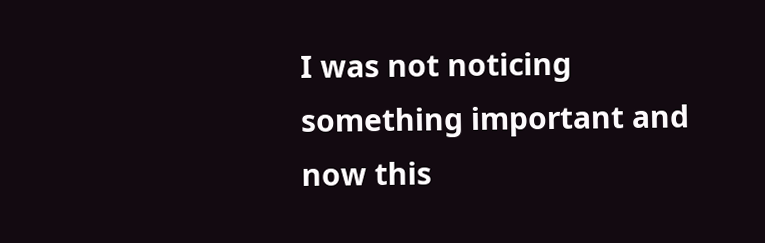I was not noticing something important and now this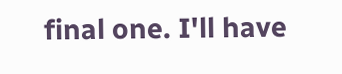final one. I'll have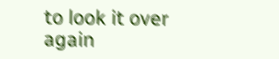to look it over again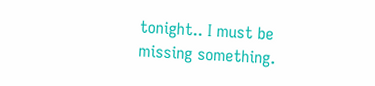tonight.. I must be missing something.